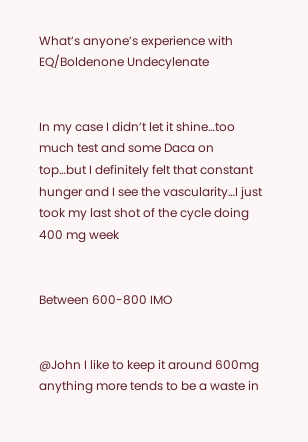What’s anyone’s experience with EQ/Boldenone Undecylenate


In my case I didn’t let it shine…too much test and some Daca on top…but I definitely felt that constant hunger and I see the vascularity…I just took my last shot of the cycle doing 400 mg week


Between 600-800 IMO


@John I like to keep it around 600mg anything more tends to be a waste in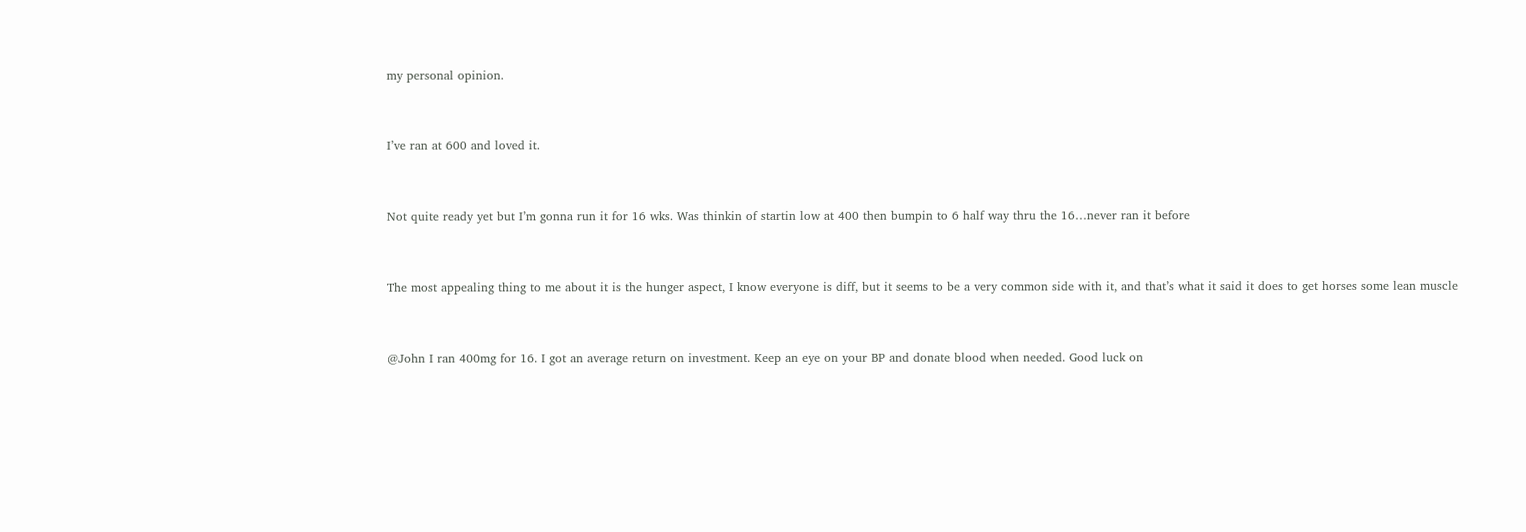my personal opinion.


I’ve ran at 600 and loved it.


Not quite ready yet but I’m gonna run it for 16 wks. Was thinkin of startin low at 400 then bumpin to 6 half way thru the 16…never ran it before


The most appealing thing to me about it is the hunger aspect, I know everyone is diff, but it seems to be a very common side with it, and that’s what it said it does to get horses some lean muscle


@John I ran 400mg for 16. I got an average return on investment. Keep an eye on your BP and donate blood when needed. Good luck on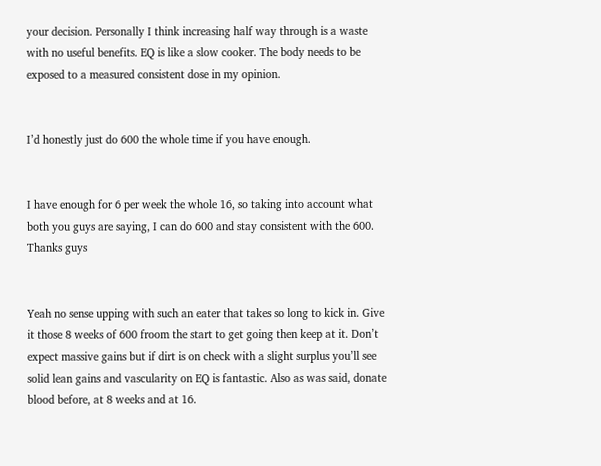your decision. Personally I think increasing half way through is a waste with no useful benefits. EQ is like a slow cooker. The body needs to be exposed to a measured consistent dose in my opinion.


I’d honestly just do 600 the whole time if you have enough.


I have enough for 6 per week the whole 16, so taking into account what both you guys are saying, I can do 600 and stay consistent with the 600. Thanks guys


Yeah no sense upping with such an eater that takes so long to kick in. Give it those 8 weeks of 600 froom the start to get going then keep at it. Don’t expect massive gains but if dirt is on check with a slight surplus you’ll see solid lean gains and vascularity on EQ is fantastic. Also as was said, donate blood before, at 8 weeks and at 16.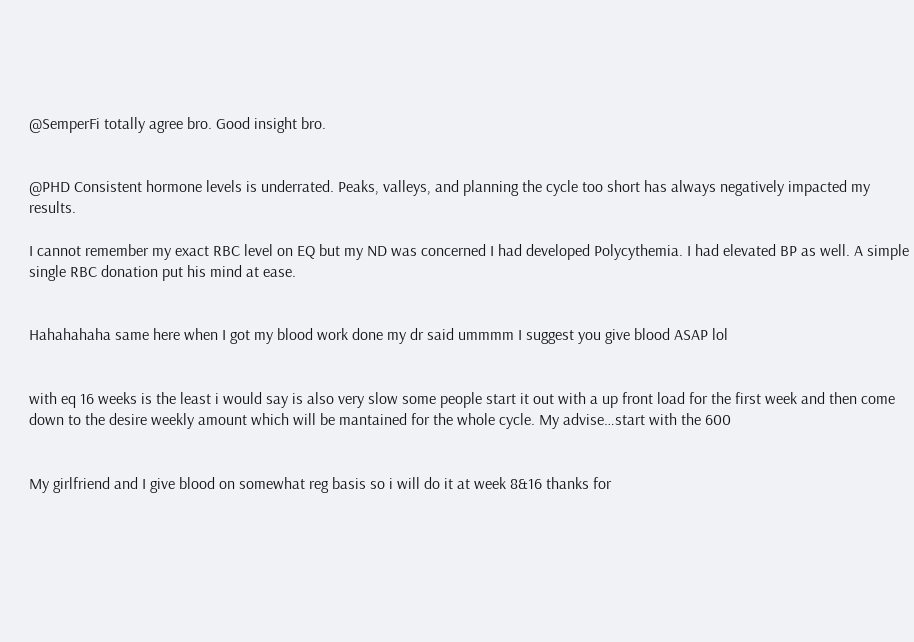@SemperFi totally agree bro. Good insight bro.


@PHD Consistent hormone levels is underrated. Peaks, valleys, and planning the cycle too short has always negatively impacted my results.

I cannot remember my exact RBC level on EQ but my ND was concerned I had developed Polycythemia. I had elevated BP as well. A simple single RBC donation put his mind at ease.


Hahahahaha same here when I got my blood work done my dr said ummmm I suggest you give blood ASAP lol


with eq 16 weeks is the least i would say is also very slow some people start it out with a up front load for the first week and then come down to the desire weekly amount which will be mantained for the whole cycle. My advise…start with the 600


My girlfriend and I give blood on somewhat reg basis so i will do it at week 8&16 thanks for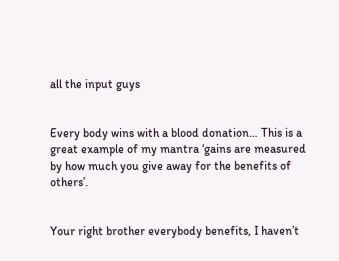all the input guys


Every body wins with a blood donation… This is a great example of my mantra ‘gains are measured by how much you give away for the benefits of others’.


Your right brother everybody benefits, I haven’t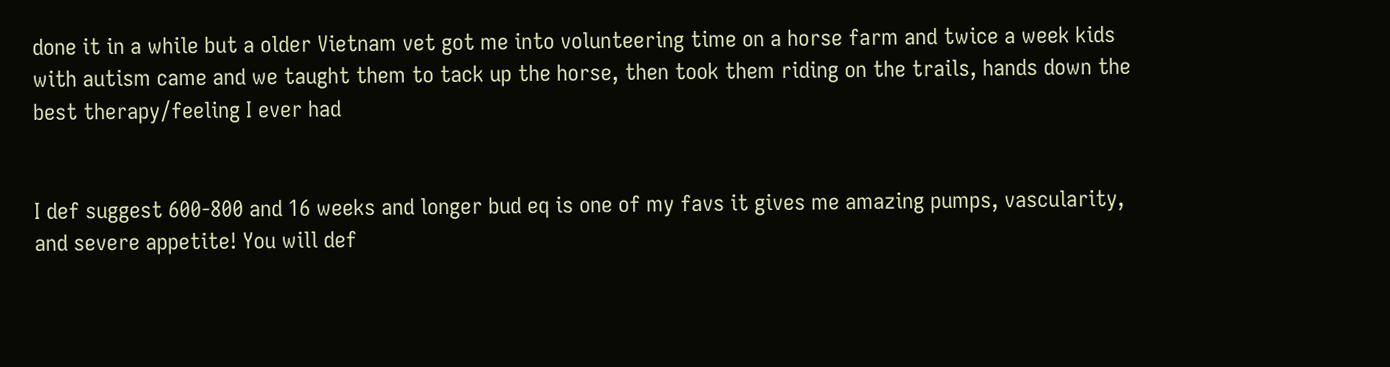done it in a while but a older Vietnam vet got me into volunteering time on a horse farm and twice a week kids with autism came and we taught them to tack up the horse, then took them riding on the trails, hands down the best therapy/feeling I ever had


I def suggest 600-800 and 16 weeks and longer bud eq is one of my favs it gives me amazing pumps, vascularity, and severe appetite! You will def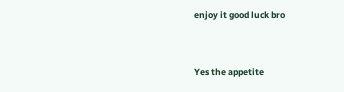enjoy it good luck bro


Yes the appetite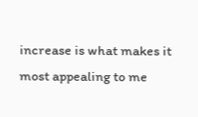increase is what makes it most appealing to me